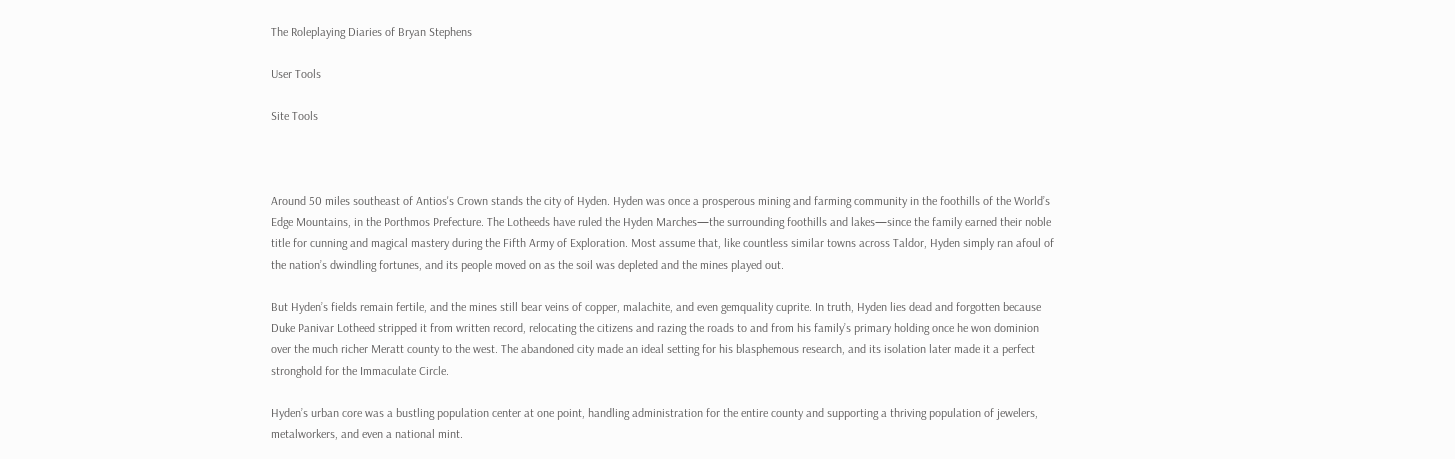The Roleplaying Diaries of Bryan Stephens

User Tools

Site Tools



Around 50 miles southeast of Antios's Crown stands the city of Hyden. Hyden was once a prosperous mining and farming community in the foothills of the World’s Edge Mountains, in the Porthmos Prefecture. The Lotheeds have ruled the Hyden Marches—the surrounding foothills and lakes—since the family earned their noble title for cunning and magical mastery during the Fifth Army of Exploration. Most assume that, like countless similar towns across Taldor, Hyden simply ran afoul of the nation’s dwindling fortunes, and its people moved on as the soil was depleted and the mines played out.

But Hyden’s fields remain fertile, and the mines still bear veins of copper, malachite, and even gemquality cuprite. In truth, Hyden lies dead and forgotten because Duke Panivar Lotheed stripped it from written record, relocating the citizens and razing the roads to and from his family’s primary holding once he won dominion over the much richer Meratt county to the west. The abandoned city made an ideal setting for his blasphemous research, and its isolation later made it a perfect stronghold for the Immaculate Circle.

Hyden’s urban core was a bustling population center at one point, handling administration for the entire county and supporting a thriving population of jewelers, metalworkers, and even a national mint.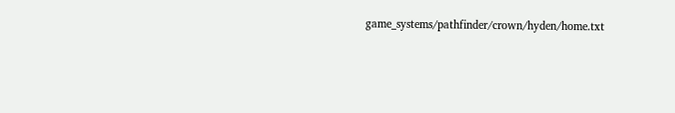game_systems/pathfinder/crown/hyden/home.txt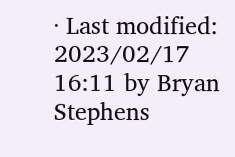· Last modified: 2023/02/17 16:11 by Bryan Stephens